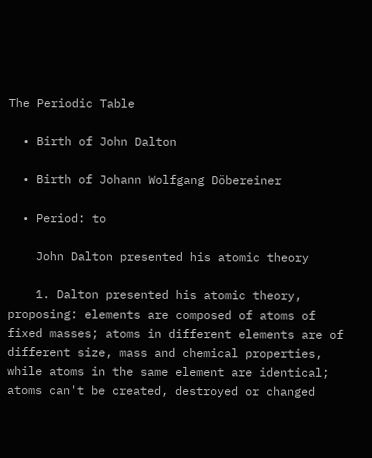The Periodic Table

  • Birth of John Dalton

  • Birth of Johann Wolfgang Döbereiner

  • Period: to

    John Dalton presented his atomic theory

    1. Dalton presented his atomic theory, proposing: elements are composed of atoms of fixed masses; atoms in different elements are of different size, mass and chemical properties, while atoms in the same element are identical; atoms can't be created, destroyed or changed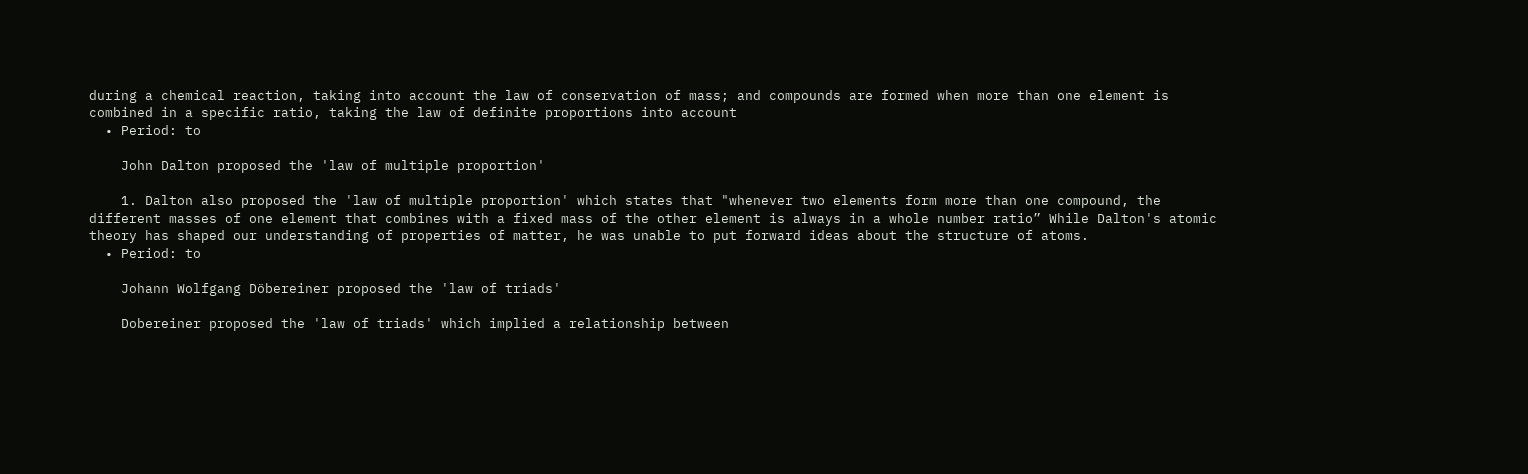during a chemical reaction, taking into account the law of conservation of mass; and compounds are formed when more than one element is combined in a specific ratio, taking the law of definite proportions into account
  • Period: to

    John Dalton proposed the 'law of multiple proportion'

    1. Dalton also proposed the 'law of multiple proportion' which states that "whenever two elements form more than one compound, the different masses of one element that combines with a fixed mass of the other element is always in a whole number ratio” While Dalton's atomic theory has shaped our understanding of properties of matter, he was unable to put forward ideas about the structure of atoms.
  • Period: to

    Johann Wolfgang Döbereiner proposed the 'law of triads'

    Dobereiner proposed the 'law of triads' which implied a relationship between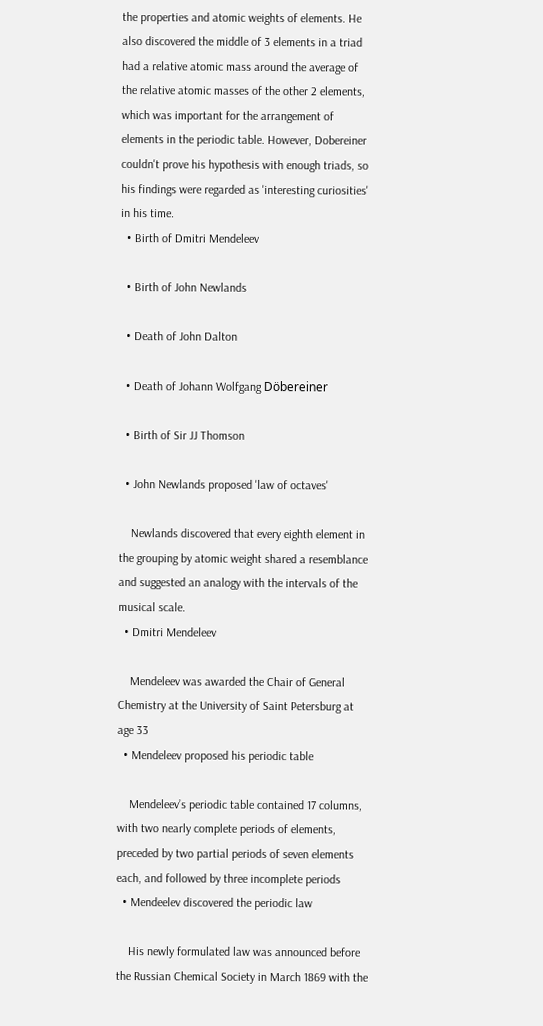the properties and atomic weights of elements. He also discovered the middle of 3 elements in a triad had a relative atomic mass around the average of the relative atomic masses of the other 2 elements, which was important for the arrangement of elements in the periodic table. However, Dobereiner couldn't prove his hypothesis with enough triads, so his findings were regarded as 'interesting curiosities' in his time.
  • Birth of Dmitri Mendeleev

  • Birth of John Newlands

  • Death of John Dalton

  • Death of Johann Wolfgang Döbereiner

  • Birth of Sir JJ Thomson

  • John Newlands proposed 'law of octaves'

    Newlands discovered that every eighth element in the grouping by atomic weight shared a resemblance and suggested an analogy with the intervals of the musical scale.
  • Dmitri Mendeleev

    Mendeleev was awarded the Chair of General Chemistry at the University of Saint Petersburg at age 33
  • Mendeleev proposed his periodic table

    Mendeleev’s periodic table contained 17 columns, with two nearly complete periods of elements, preceded by two partial periods of seven elements each, and followed by three incomplete periods
  • Mendeelev discovered the periodic law

    His newly formulated law was announced before the Russian Chemical Society in March 1869 with the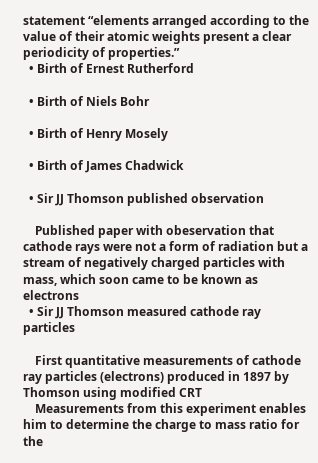statement “elements arranged according to the value of their atomic weights present a clear periodicity of properties.”
  • Birth of Ernest Rutherford

  • Birth of Niels Bohr

  • Birth of Henry Mosely

  • Birth of James Chadwick

  • Sir JJ Thomson published observation

    Published paper with obeservation that cathode rays were not a form of radiation but a stream of negatively charged particles with mass, which soon came to be known as electrons
  • Sir JJ Thomson measured cathode ray particles

    First quantitative measurements of cathode ray particles (electrons) produced in 1897 by Thomson using modified CRT
    Measurements from this experiment enables him to determine the charge to mass ratio for the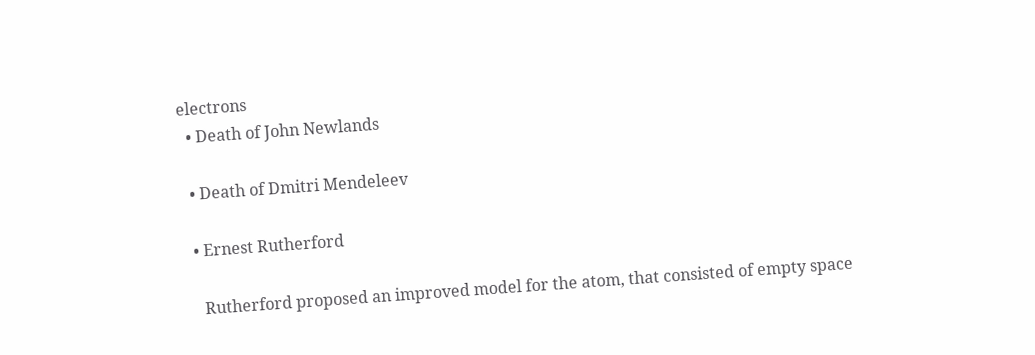electrons
  • Death of John Newlands

  • Death of Dmitri Mendeleev

  • Ernest Rutherford

    Rutherford proposed an improved model for the atom, that consisted of empty space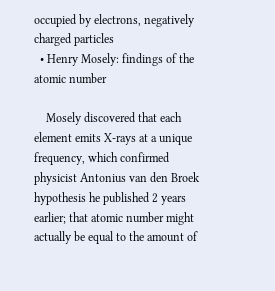occupied by electrons, negatively charged particles
  • Henry Mosely: findings of the atomic number

    Mosely discovered that each element emits X-rays at a unique frequency, which confirmed physicist Antonius van den Broek hypothesis he published 2 years earlier; that atomic number might actually be equal to the amount of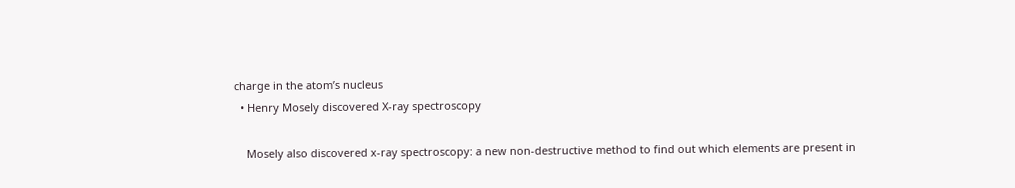charge in the atom’s nucleus
  • Henry Mosely discovered X-ray spectroscopy

    Mosely also discovered x-ray spectroscopy: a new non-destructive method to find out which elements are present in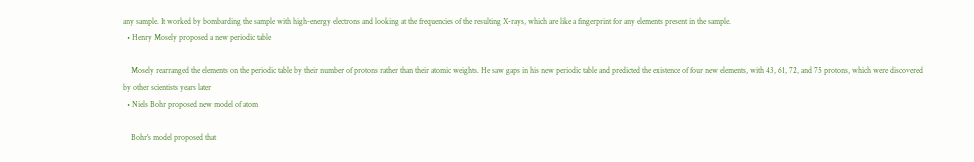any sample. It worked by bombarding the sample with high-energy electrons and looking at the frequencies of the resulting X-rays, which are like a fingerprint for any elements present in the sample.
  • Henry Mosely proposed a new periodic table

    Mosely rearranged the elements on the periodic table by their number of protons rather than their atomic weights. He saw gaps in his new periodic table and predicted the existence of four new elements, with 43, 61, 72, and 75 protons, which were discovered by other scientists years later
  • Niels Bohr proposed new model of atom

    Bohr's model proposed that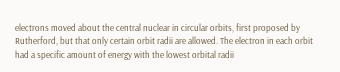electrons moved about the central nuclear in circular orbits, first proposed by Rutherford, but that only certain orbit radii are allowed. The electron in each orbit had a specific amount of energy with the lowest orbital radii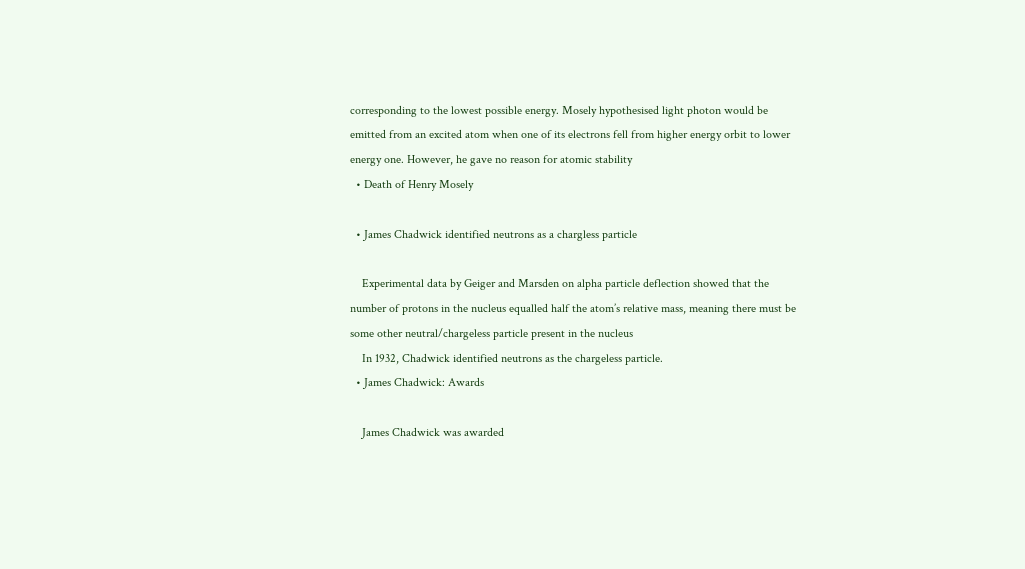corresponding to the lowest possible energy. Mosely hypothesised light photon would be emitted from an excited atom when one of its electrons fell from higher energy orbit to lower energy one. However, he gave no reason for atomic stability
  • Death of Henry Mosely

  • James Chadwick identified neutrons as a chargless particle

    Experimental data by Geiger and Marsden on alpha particle deflection showed that the number of protons in the nucleus equalled half the atom’s relative mass, meaning there must be some other neutral/chargeless particle present in the nucleus
    In 1932, Chadwick identified neutrons as the chargeless particle.
  • James Chadwick: Awards

    James Chadwick was awarded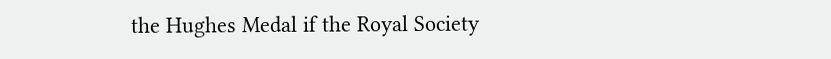the Hughes Medal if the Royal Society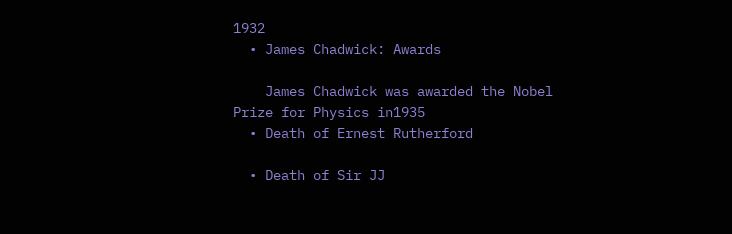1932
  • James Chadwick: Awards

    James Chadwick was awarded the Nobel Prize for Physics in1935
  • Death of Ernest Rutherford

  • Death of Sir JJ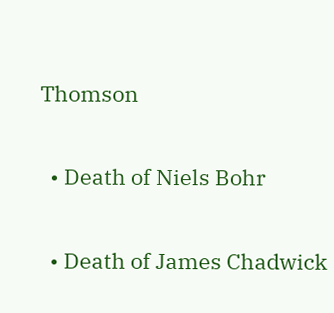Thomson

  • Death of Niels Bohr

  • Death of James Chadwick